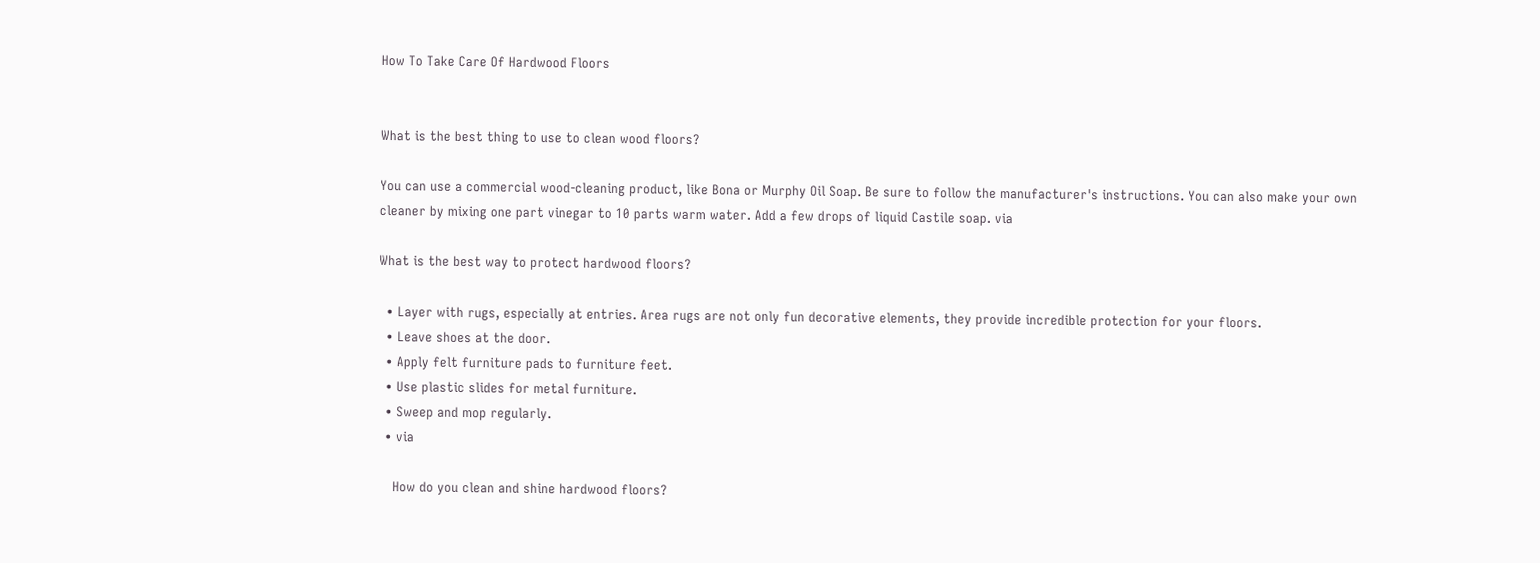How To Take Care Of Hardwood Floors


What is the best thing to use to clean wood floors?

You can use a commercial wood-cleaning product, like Bona or Murphy Oil Soap. Be sure to follow the manufacturer's instructions. You can also make your own cleaner by mixing one part vinegar to 10 parts warm water. Add a few drops of liquid Castile soap. via

What is the best way to protect hardwood floors?

  • Layer with rugs, especially at entries. Area rugs are not only fun decorative elements, they provide incredible protection for your floors.
  • Leave shoes at the door.
  • Apply felt furniture pads to furniture feet.
  • Use plastic slides for metal furniture.
  • Sweep and mop regularly.
  • via

    How do you clean and shine hardwood floors?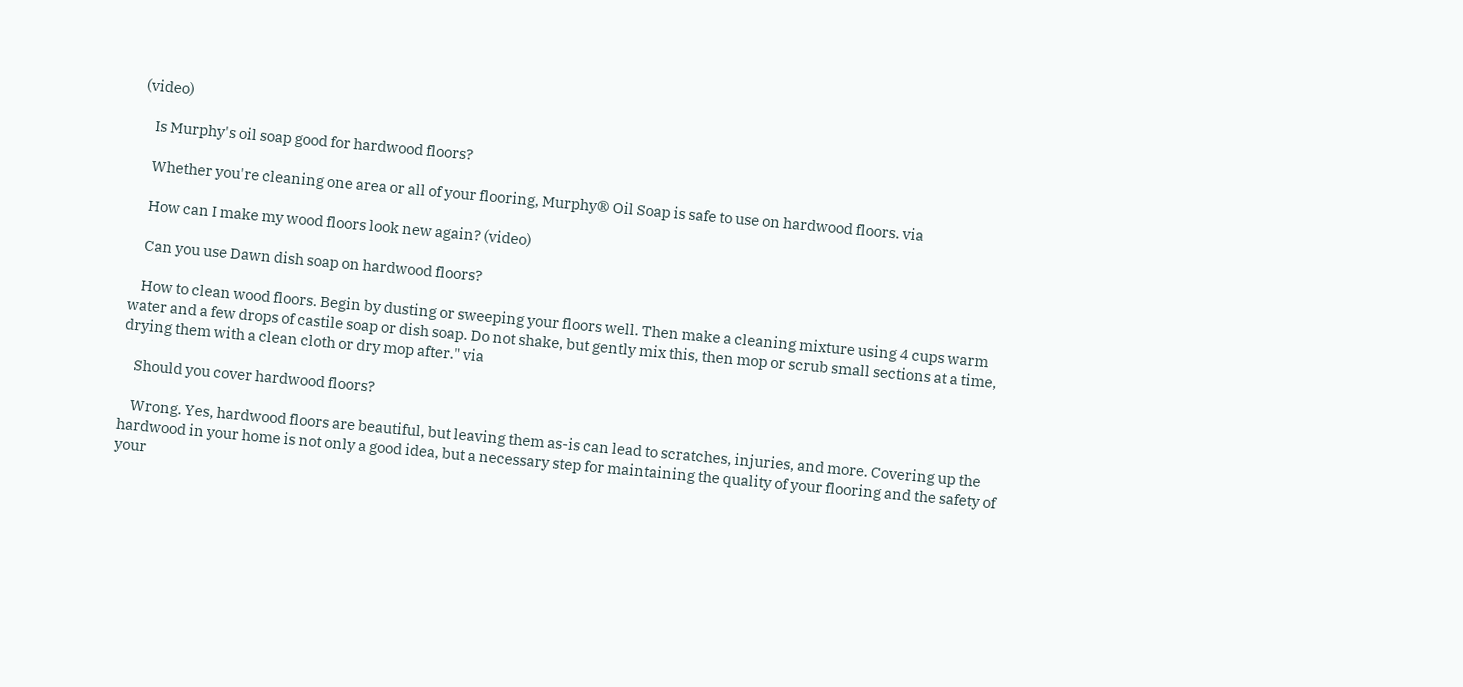(video)

    Is Murphy's oil soap good for hardwood floors?

    Whether you're cleaning one area or all of your flooring, Murphy® Oil Soap is safe to use on hardwood floors. via

    How can I make my wood floors look new again? (video)

    Can you use Dawn dish soap on hardwood floors?

    How to clean wood floors. Begin by dusting or sweeping your floors well. Then make a cleaning mixture using 4 cups warm water and a few drops of castile soap or dish soap. Do not shake, but gently mix this, then mop or scrub small sections at a time, drying them with a clean cloth or dry mop after." via

    Should you cover hardwood floors?

    Wrong. Yes, hardwood floors are beautiful, but leaving them as-is can lead to scratches, injuries, and more. Covering up the hardwood in your home is not only a good idea, but a necessary step for maintaining the quality of your flooring and the safety of your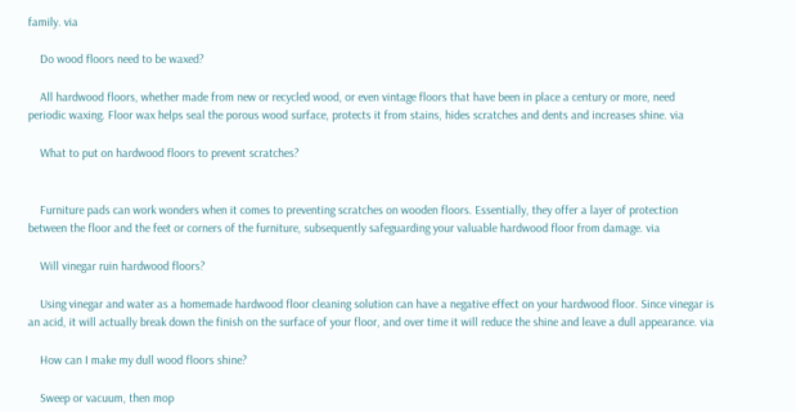family. via

    Do wood floors need to be waxed?

    All hardwood floors, whether made from new or recycled wood, or even vintage floors that have been in place a century or more, need periodic waxing. Floor wax helps seal the porous wood surface, protects it from stains, hides scratches and dents and increases shine. via

    What to put on hardwood floors to prevent scratches?


    Furniture pads can work wonders when it comes to preventing scratches on wooden floors. Essentially, they offer a layer of protection between the floor and the feet or corners of the furniture, subsequently safeguarding your valuable hardwood floor from damage. via

    Will vinegar ruin hardwood floors?

    Using vinegar and water as a homemade hardwood floor cleaning solution can have a negative effect on your hardwood floor. Since vinegar is an acid, it will actually break down the finish on the surface of your floor, and over time it will reduce the shine and leave a dull appearance. via

    How can I make my dull wood floors shine?

    Sweep or vacuum, then mop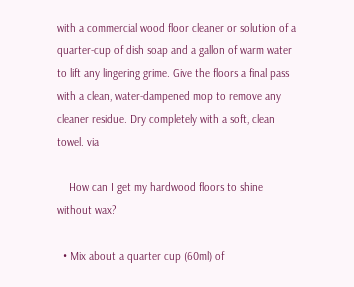with a commercial wood floor cleaner or solution of a quarter-cup of dish soap and a gallon of warm water to lift any lingering grime. Give the floors a final pass with a clean, water-dampened mop to remove any cleaner residue. Dry completely with a soft, clean towel. via

    How can I get my hardwood floors to shine without wax?

  • Mix about a quarter cup (60ml) of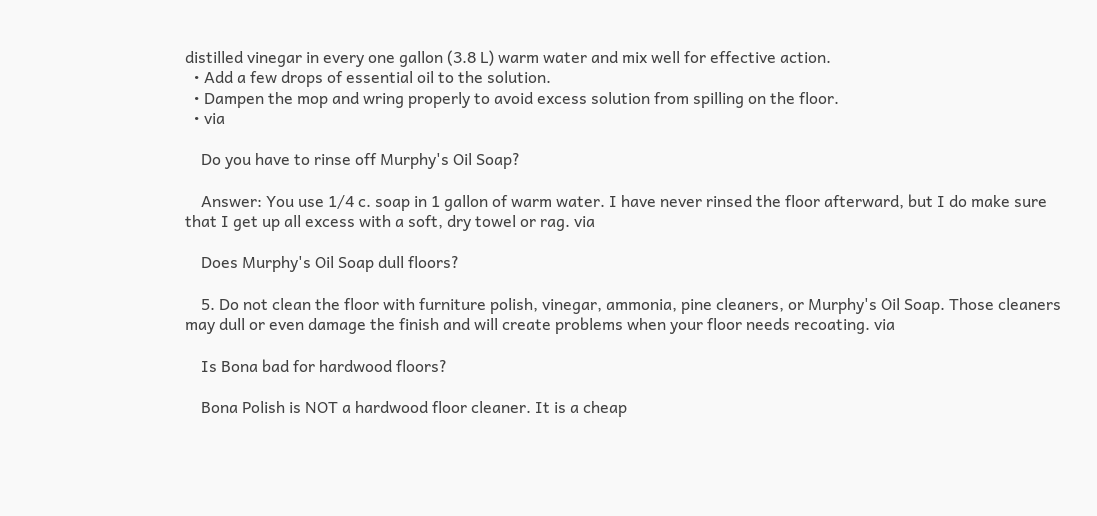distilled vinegar in every one gallon (3.8 L) warm water and mix well for effective action.
  • Add a few drops of essential oil to the solution.
  • Dampen the mop and wring properly to avoid excess solution from spilling on the floor.
  • via

    Do you have to rinse off Murphy's Oil Soap?

    Answer: You use 1/4 c. soap in 1 gallon of warm water. I have never rinsed the floor afterward, but I do make sure that I get up all excess with a soft, dry towel or rag. via

    Does Murphy's Oil Soap dull floors?

    5. Do not clean the floor with furniture polish, vinegar, ammonia, pine cleaners, or Murphy's Oil Soap. Those cleaners may dull or even damage the finish and will create problems when your floor needs recoating. via

    Is Bona bad for hardwood floors?

    Bona Polish is NOT a hardwood floor cleaner. It is a cheap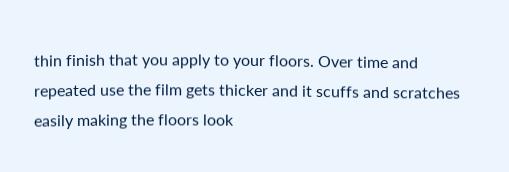thin finish that you apply to your floors. Over time and repeated use the film gets thicker and it scuffs and scratches easily making the floors look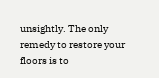unsightly. The only remedy to restore your floors is to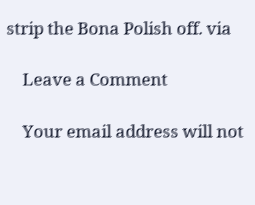strip the Bona Polish off. via

    Leave a Comment

    Your email address will not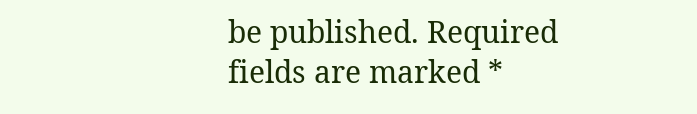be published. Required fields are marked *